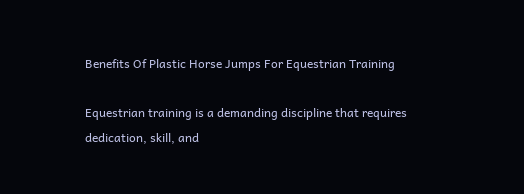Benefits Of Plastic Horse Jumps For Equestrian Training

Equestrian training is a demanding discipline that requires dedication, skill, and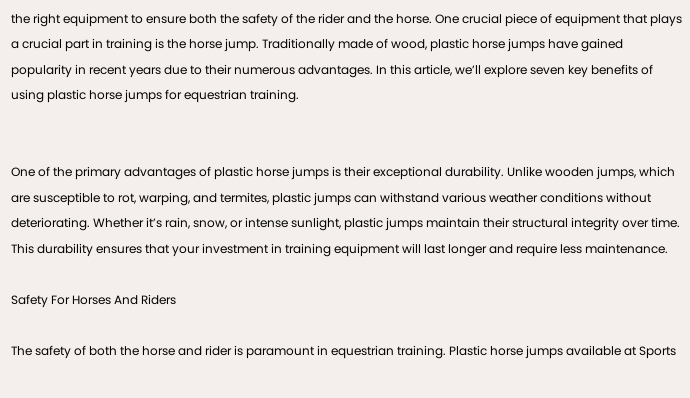the right equipment to ensure both the safety of the rider and the horse. One crucial piece of equipment that plays a crucial part in training is the horse jump. Traditionally made of wood, plastic horse jumps have gained popularity in recent years due to their numerous advantages. In this article, we’ll explore seven key benefits of using plastic horse jumps for equestrian training.


One of the primary advantages of plastic horse jumps is their exceptional durability. Unlike wooden jumps, which are susceptible to rot, warping, and termites, plastic jumps can withstand various weather conditions without deteriorating. Whether it’s rain, snow, or intense sunlight, plastic jumps maintain their structural integrity over time. This durability ensures that your investment in training equipment will last longer and require less maintenance.

Safety For Horses And Riders

The safety of both the horse and rider is paramount in equestrian training. Plastic horse jumps available at Sports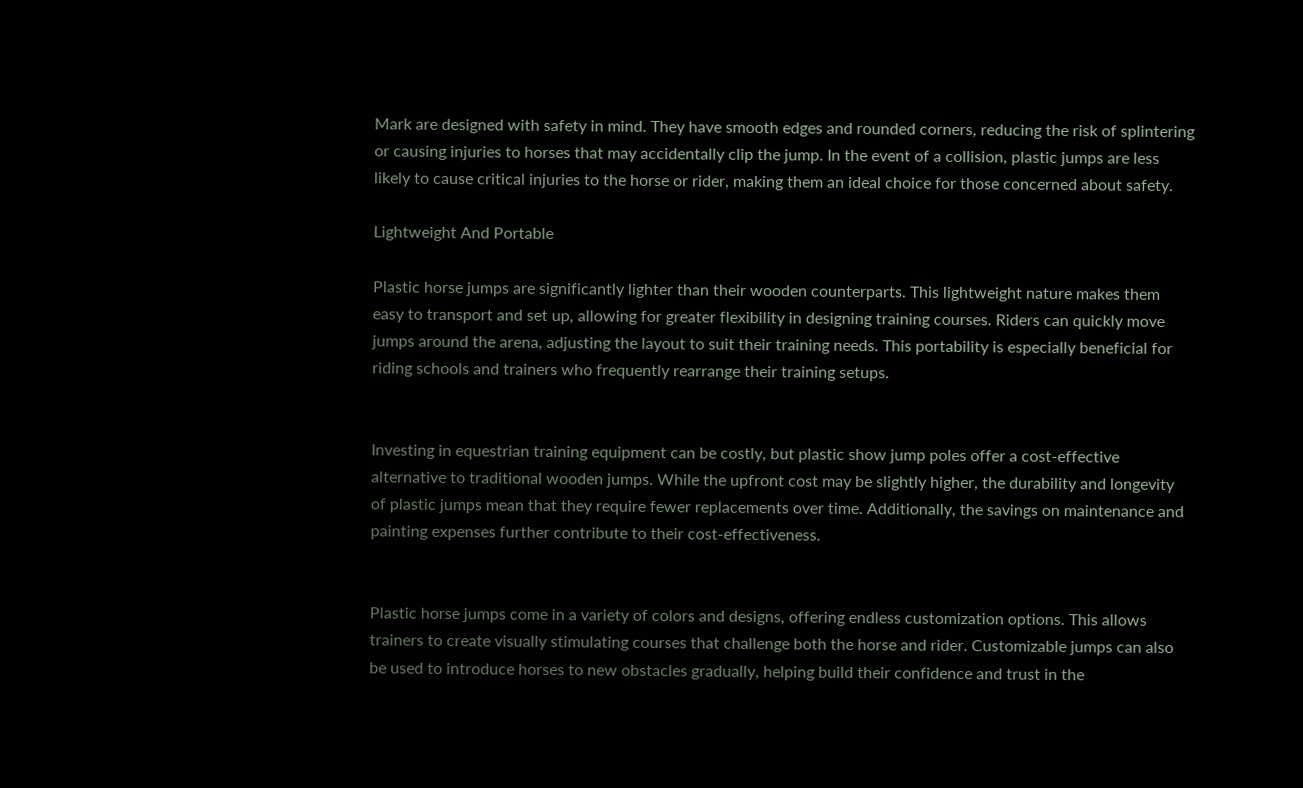Mark are designed with safety in mind. They have smooth edges and rounded corners, reducing the risk of splintering or causing injuries to horses that may accidentally clip the jump. In the event of a collision, plastic jumps are less likely to cause critical injuries to the horse or rider, making them an ideal choice for those concerned about safety.

Lightweight And Portable

Plastic horse jumps are significantly lighter than their wooden counterparts. This lightweight nature makes them easy to transport and set up, allowing for greater flexibility in designing training courses. Riders can quickly move jumps around the arena, adjusting the layout to suit their training needs. This portability is especially beneficial for riding schools and trainers who frequently rearrange their training setups.


Investing in equestrian training equipment can be costly, but plastic show jump poles offer a cost-effective alternative to traditional wooden jumps. While the upfront cost may be slightly higher, the durability and longevity of plastic jumps mean that they require fewer replacements over time. Additionally, the savings on maintenance and painting expenses further contribute to their cost-effectiveness.


Plastic horse jumps come in a variety of colors and designs, offering endless customization options. This allows trainers to create visually stimulating courses that challenge both the horse and rider. Customizable jumps can also be used to introduce horses to new obstacles gradually, helping build their confidence and trust in the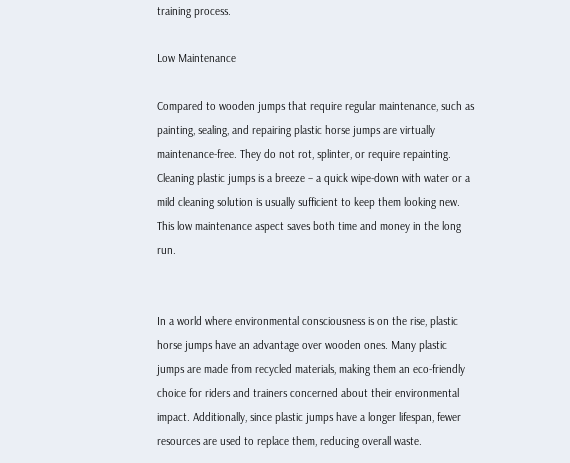training process.

Low Maintenance

Compared to wooden jumps that require regular maintenance, such as painting, sealing, and repairing plastic horse jumps are virtually maintenance-free. They do not rot, splinter, or require repainting. Cleaning plastic jumps is a breeze – a quick wipe-down with water or a mild cleaning solution is usually sufficient to keep them looking new. This low maintenance aspect saves both time and money in the long run.


In a world where environmental consciousness is on the rise, plastic horse jumps have an advantage over wooden ones. Many plastic jumps are made from recycled materials, making them an eco-friendly choice for riders and trainers concerned about their environmental impact. Additionally, since plastic jumps have a longer lifespan, fewer resources are used to replace them, reducing overall waste.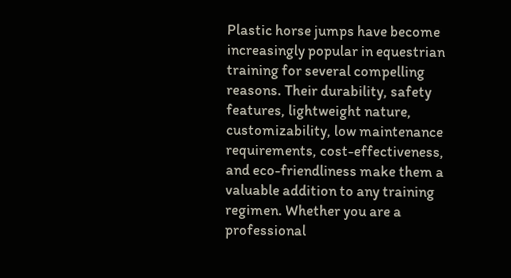Plastic horse jumps have become increasingly popular in equestrian training for several compelling reasons. Their durability, safety features, lightweight nature, customizability, low maintenance requirements, cost-effectiveness, and eco-friendliness make them a valuable addition to any training regimen. Whether you are a professional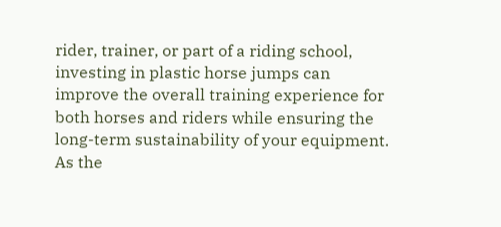rider, trainer, or part of a riding school, investing in plastic horse jumps can improve the overall training experience for both horses and riders while ensuring the long-term sustainability of your equipment. As the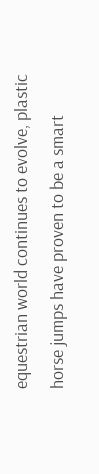equestrian world continues to evolve, plastic horse jumps have proven to be a smart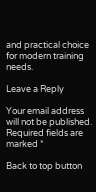and practical choice for modern training needs.

Leave a Reply

Your email address will not be published. Required fields are marked *

Back to top button